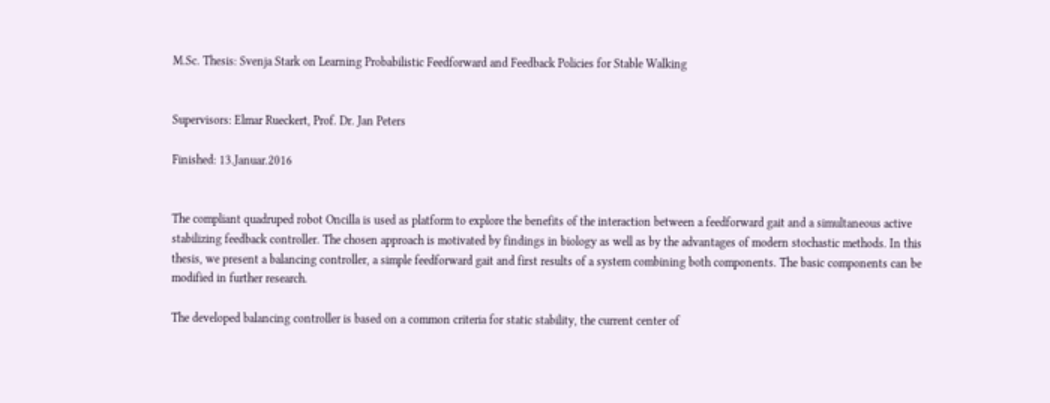M.Sc. Thesis: Svenja Stark on Learning Probabilistic Feedforward and Feedback Policies for Stable Walking


Supervisors: Elmar Rueckert, Prof. Dr. Jan Peters

Finished: 13.Januar.2016


The compliant quadruped robot Oncilla is used as platform to explore the benefits of the interaction between a feedforward gait and a simultaneous active stabilizing feedback controller. The chosen approach is motivated by findings in biology as well as by the advantages of modern stochastic methods. In this thesis, we present a balancing controller, a simple feedforward gait and first results of a system combining both components. The basic components can be modified in further research.

The developed balancing controller is based on a common criteria for static stability, the current center of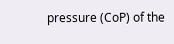pressure (CoP) of the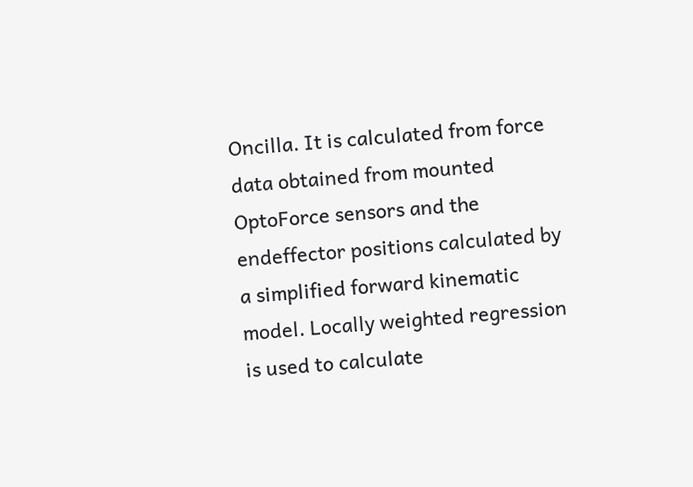Oncilla. It is calculated from force data obtained from mounted OptoForce sensors and the endeffector positions calculated by a simplified forward kinematic model. Locally weighted regression is used to calculate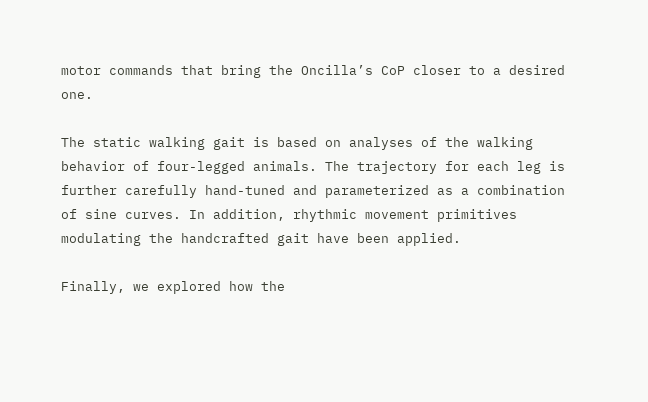motor commands that bring the Oncilla’s CoP closer to a desired one.

The static walking gait is based on analyses of the walking behavior of four-legged animals. The trajectory for each leg is further carefully hand-tuned and parameterized as a combination of sine curves. In addition, rhythmic movement primitives modulating the handcrafted gait have been applied.

Finally, we explored how the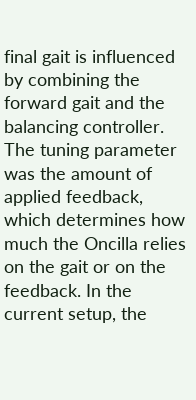final gait is influenced by combining the forward gait and the balancing controller. The tuning parameter was the amount of applied feedback, which determines how much the Oncilla relies on the gait or on the feedback. In the current setup, the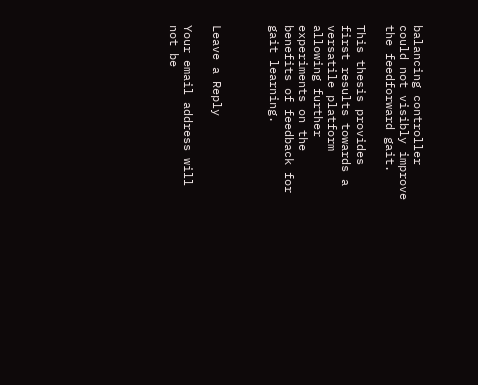balancing controller could not visibly improve the feedforward gait.

This thesis provides first results towards a versatile platform allowing further experiments on the benefits of feedback for gait learning.



Leave a Reply

Your email address will not be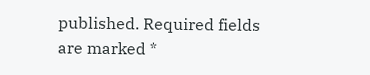published. Required fields are marked *